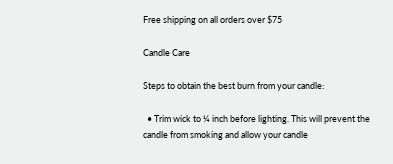Free shipping on all orders over $75

Candle Care

Steps to obtain the best burn from your candle:

  • Trim wick to ¼ inch before lighting. This will prevent the candle from smoking and allow your candle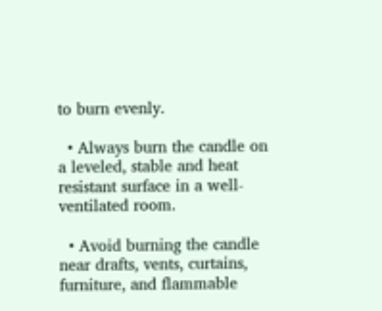to burn evenly.

  • Always burn the candle on a leveled, stable and heat resistant surface in a well-ventilated room.

  • Avoid burning the candle near drafts, vents, curtains, furniture, and flammable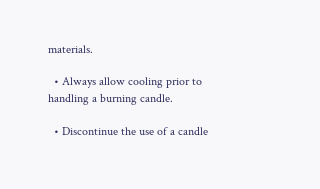materials.

  • Always allow cooling prior to handling a burning candle.

  • Discontinue the use of a candle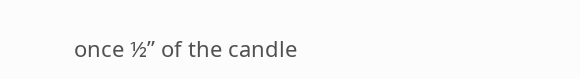once ½” of the candle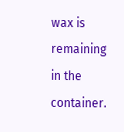wax is remaining in the container.